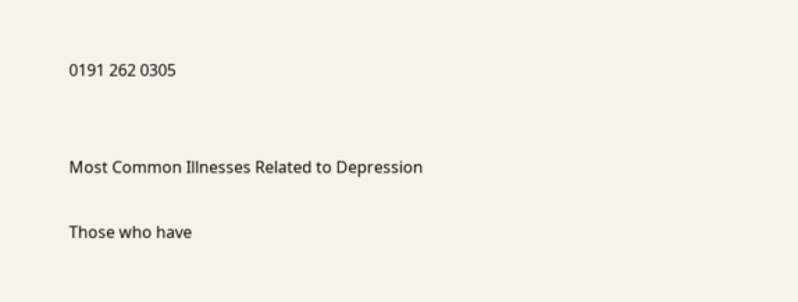0191 262 0305


Most Common Illnesses Related to Depression

Those who have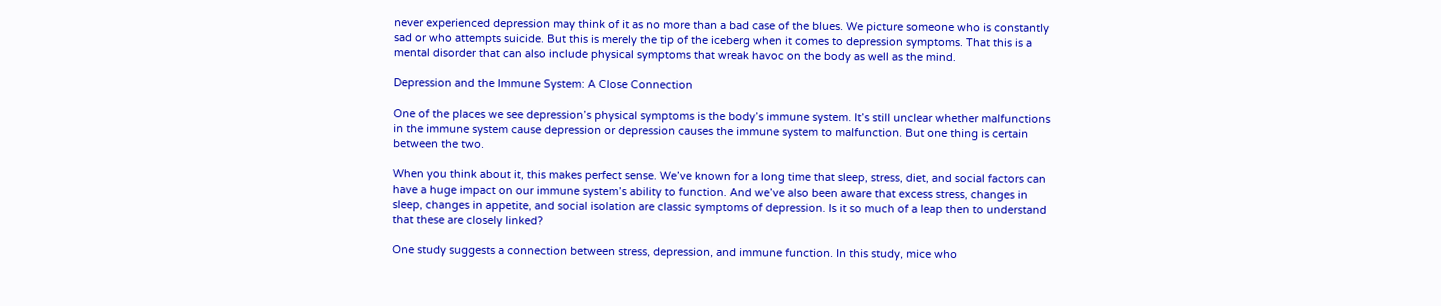never experienced depression may think of it as no more than a bad case of the blues. We picture someone who is constantly sad or who attempts suicide. But this is merely the tip of the iceberg when it comes to depression symptoms. That this is a mental disorder that can also include physical symptoms that wreak havoc on the body as well as the mind.

Depression and the Immune System: A Close Connection

One of the places we see depression’s physical symptoms is the body’s immune system. It’s still unclear whether malfunctions in the immune system cause depression or depression causes the immune system to malfunction. But one thing is certain between the two.

When you think about it, this makes perfect sense. We’ve known for a long time that sleep, stress, diet, and social factors can have a huge impact on our immune system’s ability to function. And we’ve also been aware that excess stress, changes in sleep, changes in appetite, and social isolation are classic symptoms of depression. Is it so much of a leap then to understand that these are closely linked?

One study suggests a connection between stress, depression, and immune function. In this study, mice who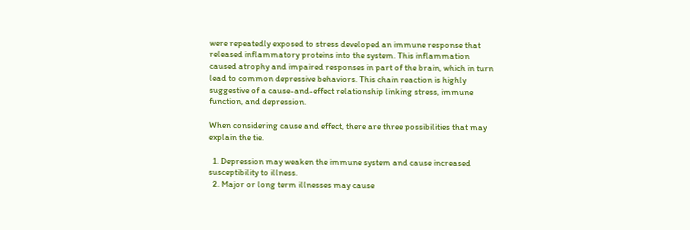were repeatedly exposed to stress developed an immune response that released inflammatory proteins into the system. This inflammation caused atrophy and impaired responses in part of the brain, which in turn lead to common depressive behaviors. This chain reaction is highly suggestive of a cause-and-effect relationship linking stress, immune function, and depression.

When considering cause and effect, there are three possibilities that may explain the tie.

  1. Depression may weaken the immune system and cause increased susceptibility to illness.
  2. Major or long term illnesses may cause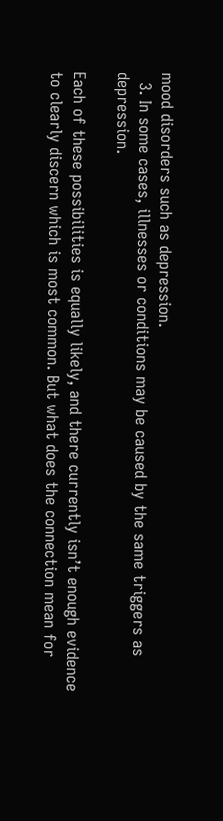mood disorders such as depression.
  3. In some cases, illnesses or conditions may be caused by the same triggers as depression.

Each of these possibilities is equally likely, and there currently isn’t enough evidence to clearly discern which is most common. But what does the connection mean for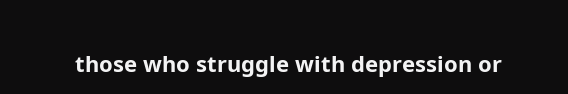those who struggle with depression or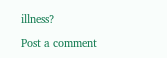illness?

Post a comment